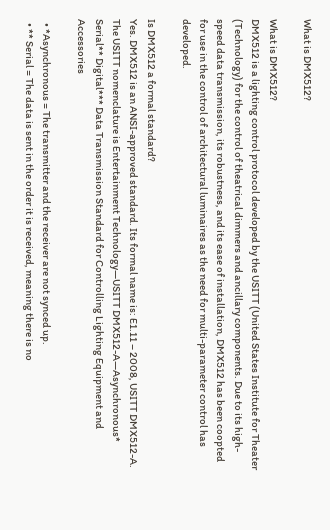What is DMX512?

What is DMX512?
DMX512 is a lighting control protocol developed by the USITT (United States Institute for Theater (Technology) for the control of theatrical dimmers and ancillary components. Due to its high-speed data transmission, its robustness, and its ease of installation, DMX512 has been coopted for use in the control of architectural luminaires as the need for multi-parameter control has developed.

Is DMX512 a formal standard?
Yes. DMX512 is an ANSI-approved standard. Its formal name is: E1.11 – 2008, USITT DMX512-A. The USITT nomenclature is Entertainment Technology—USITT DMX512-A—Asynchronous* Serial** Digital*** Data Transmission Standard for Controlling Lighting Equipment and Accessories

  • *Asynchronous = The transmitter and the receiver are not synced up.
  • ** Serial = The data is sent in the order it is received, meaning there is no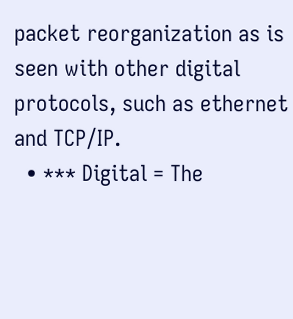packet reorganization as is seen with other digital protocols, such as ethernet and TCP/IP.
  • *** Digital = The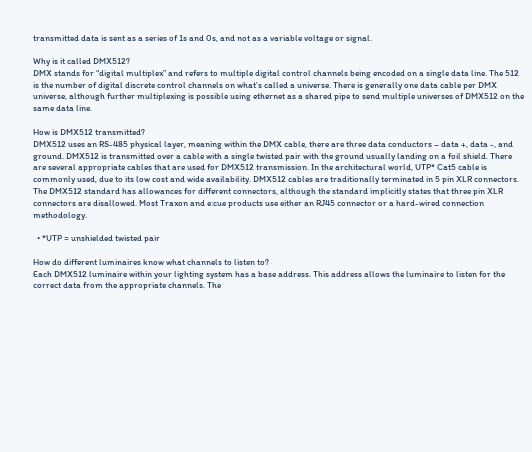transmitted data is sent as a series of 1s and 0s, and not as a variable voltage or signal.

Why is it called DMX512?
DMX stands for “digital multiplex” and refers to multiple digital control channels being encoded on a single data line. The 512 is the number of digital discrete control channels on what’s called a universe. There is generally one data cable per DMX universe, although further multiplexing is possible using ethernet as a shared pipe to send multiple universes of DMX512 on the same data line.

How is DMX512 transmitted?
DMX512 uses an RS-485 physical layer, meaning within the DMX cable, there are three data conductors – data +, data -, and ground. DMX512 is transmitted over a cable with a single twisted pair with the ground usually landing on a foil shield. There are several appropriate cables that are used for DMX512 transmission. In the architectural world, UTP* Cat5 cable is commonly used, due to its low cost and wide availability. DMX512 cables are traditionally terminated in 5 pin XLR connectors. The DMX512 standard has allowances for different connectors, although the standard implicitly states that three pin XLR connectors are disallowed. Most Traxon and e:cue products use either an RJ45 connector or a hard-wired connection methodology.

  • *UTP = unshielded twisted pair

How do different luminaires know what channels to listen to?
Each DMX512 luminaire within your lighting system has a base address. This address allows the luminaire to listen for the correct data from the appropriate channels. The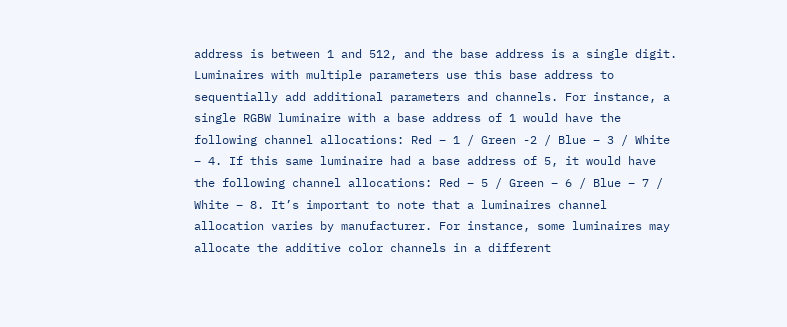address is between 1 and 512, and the base address is a single digit. Luminaires with multiple parameters use this base address to sequentially add additional parameters and channels. For instance, a single RGBW luminaire with a base address of 1 would have the following channel allocations: Red – 1 / Green -2 / Blue – 3 / White – 4. If this same luminaire had a base address of 5, it would have the following channel allocations: Red – 5 / Green – 6 / Blue – 7 / White – 8. It’s important to note that a luminaires channel allocation varies by manufacturer. For instance, some luminaires may allocate the additive color channels in a different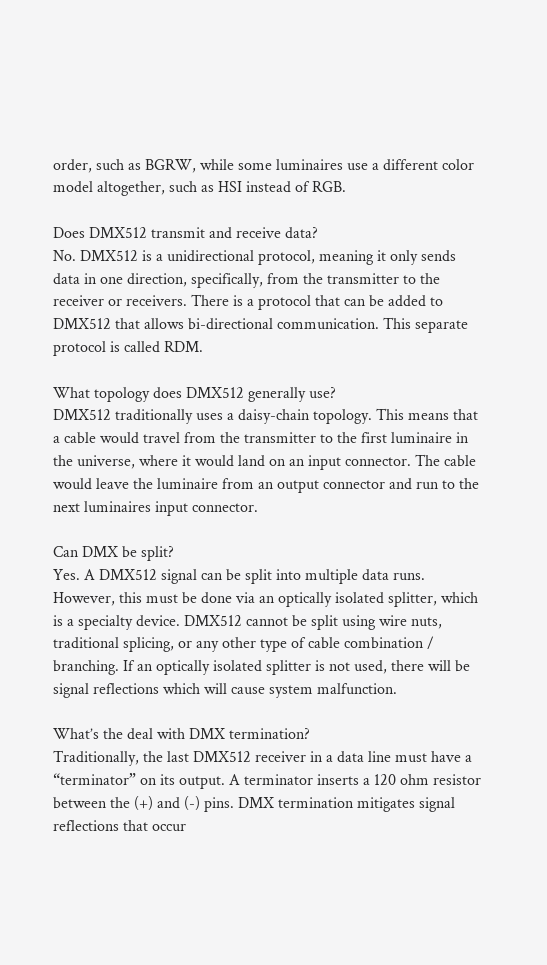order, such as BGRW, while some luminaires use a different color model altogether, such as HSI instead of RGB.

Does DMX512 transmit and receive data?
No. DMX512 is a unidirectional protocol, meaning it only sends data in one direction, specifically, from the transmitter to the receiver or receivers. There is a protocol that can be added to DMX512 that allows bi-directional communication. This separate protocol is called RDM.

What topology does DMX512 generally use?
DMX512 traditionally uses a daisy-chain topology. This means that a cable would travel from the transmitter to the first luminaire in the universe, where it would land on an input connector. The cable would leave the luminaire from an output connector and run to the next luminaires input connector.

Can DMX be split?
Yes. A DMX512 signal can be split into multiple data runs. However, this must be done via an optically isolated splitter, which is a specialty device. DMX512 cannot be split using wire nuts, traditional splicing, or any other type of cable combination / branching. If an optically isolated splitter is not used, there will be signal reflections which will cause system malfunction.

What’s the deal with DMX termination?
Traditionally, the last DMX512 receiver in a data line must have a “terminator” on its output. A terminator inserts a 120 ohm resistor between the (+) and (-) pins. DMX termination mitigates signal reflections that occur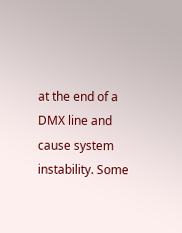at the end of a DMX line and cause system instability. Some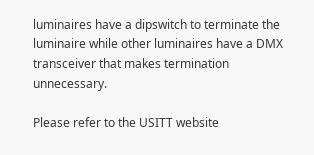luminaires have a dipswitch to terminate the luminaire while other luminaires have a DMX transceiver that makes termination unnecessary.

Please refer to the USITT website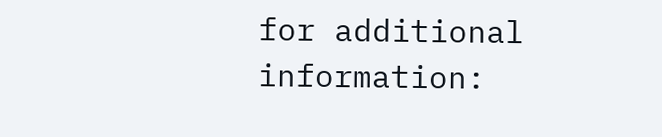for additional information: